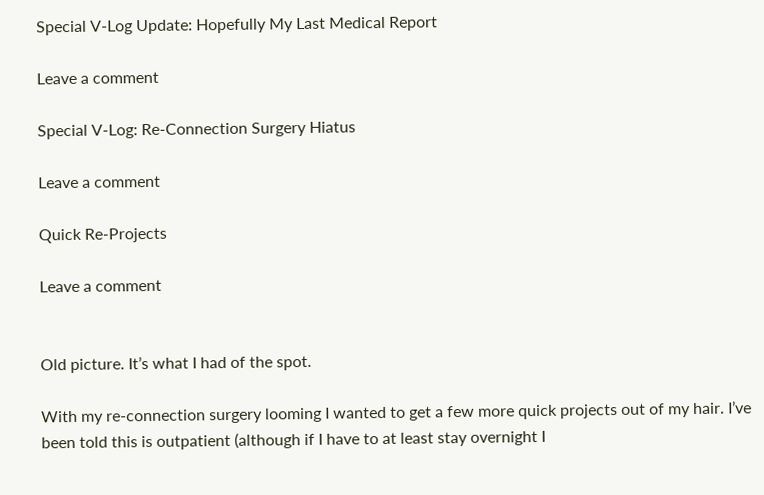Special V-Log Update: Hopefully My Last Medical Report

Leave a comment

Special V-Log: Re-Connection Surgery Hiatus

Leave a comment

Quick Re-Projects

Leave a comment


Old picture. It’s what I had of the spot.

With my re-connection surgery looming I wanted to get a few more quick projects out of my hair. I’ve been told this is outpatient (although if I have to at least stay overnight I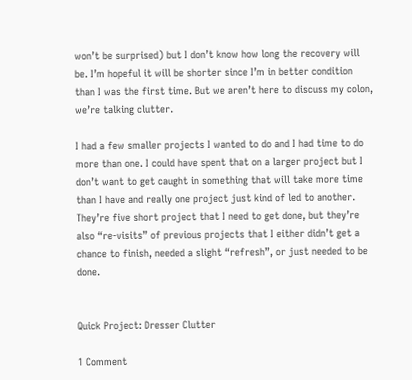won’t be surprised) but I don’t know how long the recovery will be. I’m hopeful it will be shorter since I’m in better condition than I was the first time. But we aren’t here to discuss my colon, we’re talking clutter.

I had a few smaller projects I wanted to do and I had time to do more than one. I could have spent that on a larger project but I don’t want to get caught in something that will take more time than I have and really one project just kind of led to another. They’re five short project that I need to get done, but they’re also “re-visits” of previous projects that I either didn’t get a chance to finish, needed a slight “refresh”, or just needed to be done.


Quick Project: Dresser Clutter

1 Comment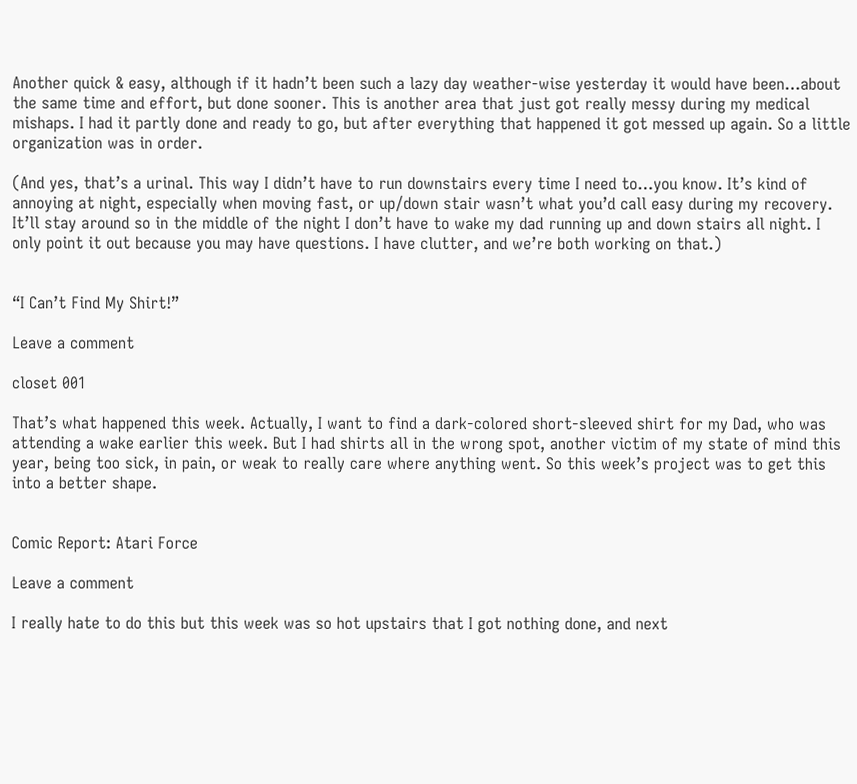Another quick & easy, although if it hadn’t been such a lazy day weather-wise yesterday it would have been…about the same time and effort, but done sooner. This is another area that just got really messy during my medical mishaps. I had it partly done and ready to go, but after everything that happened it got messed up again. So a little organization was in order.

(And yes, that’s a urinal. This way I didn’t have to run downstairs every time I need to…you know. It’s kind of annoying at night, especially when moving fast, or up/down stair wasn’t what you’d call easy during my recovery. It’ll stay around so in the middle of the night I don’t have to wake my dad running up and down stairs all night. I only point it out because you may have questions. I have clutter, and we’re both working on that.)


“I Can’t Find My Shirt!”

Leave a comment

closet 001

That’s what happened this week. Actually, I want to find a dark-colored short-sleeved shirt for my Dad, who was attending a wake earlier this week. But I had shirts all in the wrong spot, another victim of my state of mind this year, being too sick, in pain, or weak to really care where anything went. So this week’s project was to get this into a better shape.


Comic Report: Atari Force

Leave a comment

I really hate to do this but this week was so hot upstairs that I got nothing done, and next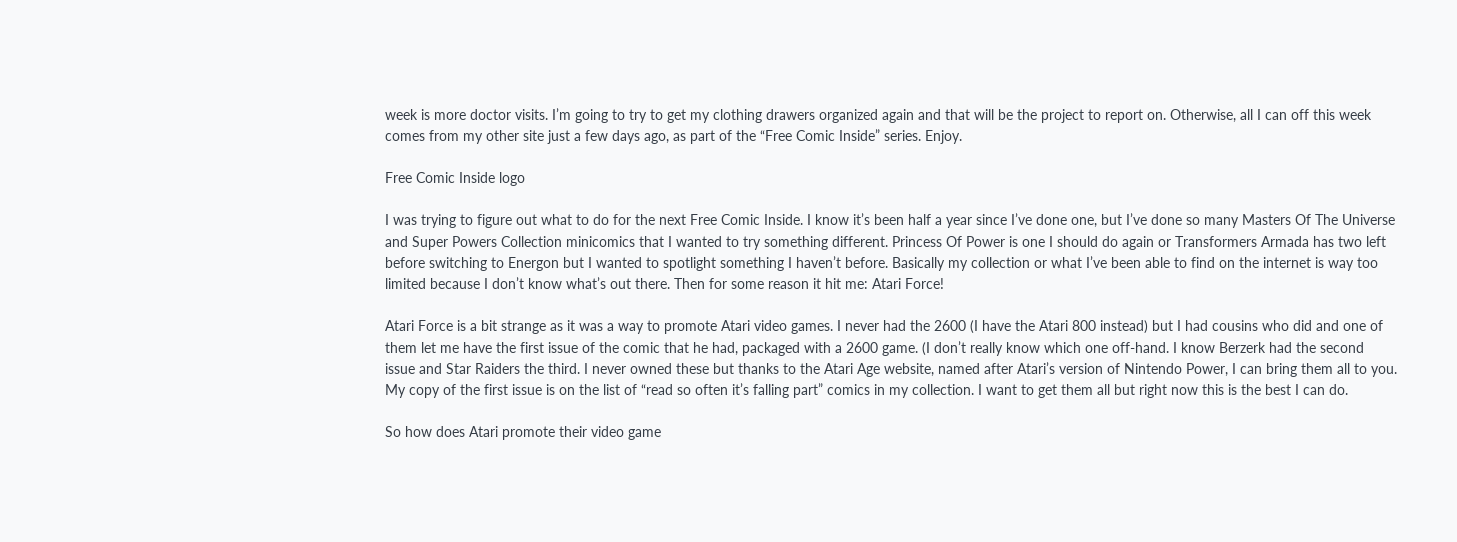week is more doctor visits. I’m going to try to get my clothing drawers organized again and that will be the project to report on. Otherwise, all I can off this week comes from my other site just a few days ago, as part of the “Free Comic Inside” series. Enjoy.

Free Comic Inside logo

I was trying to figure out what to do for the next Free Comic Inside. I know it’s been half a year since I’ve done one, but I’ve done so many Masters Of The Universe and Super Powers Collection minicomics that I wanted to try something different. Princess Of Power is one I should do again or Transformers Armada has two left before switching to Energon but I wanted to spotlight something I haven’t before. Basically my collection or what I’ve been able to find on the internet is way too limited because I don’t know what’s out there. Then for some reason it hit me: Atari Force!

Atari Force is a bit strange as it was a way to promote Atari video games. I never had the 2600 (I have the Atari 800 instead) but I had cousins who did and one of them let me have the first issue of the comic that he had, packaged with a 2600 game. (I don’t really know which one off-hand. I know Berzerk had the second issue and Star Raiders the third. I never owned these but thanks to the Atari Age website, named after Atari’s version of Nintendo Power, I can bring them all to you. My copy of the first issue is on the list of “read so often it’s falling part” comics in my collection. I want to get them all but right now this is the best I can do.

So how does Atari promote their video game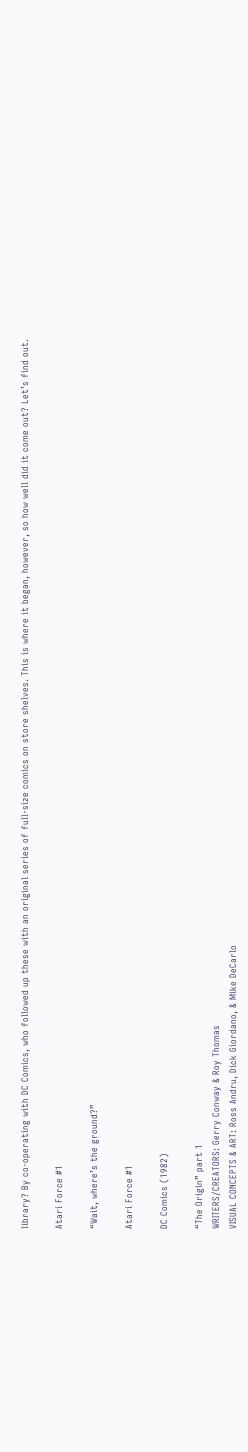library? By co-operating with DC Comics, who followed up these with an original series of full-size comics on store shelves. This is where it began, however, so how well did it come out? Let’s find out.

Atari Force #1

“Wait, where’s the ground?”

Atari Force #1

DC Comics (1982)

“The Origin” part 1
WRITERS/CREATORS: Gerry Conway & Roy Thomas
VISUAL CONCEPTS & ART: Ross Andru, Dick Giordano, & Mike DeCarlo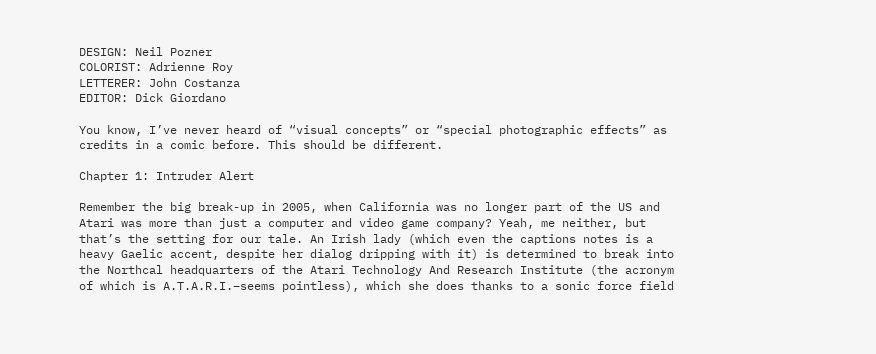DESIGN: Neil Pozner
COLORIST: Adrienne Roy
LETTERER: John Costanza
EDITOR: Dick Giordano

You know, I’ve never heard of “visual concepts” or “special photographic effects” as credits in a comic before. This should be different.

Chapter 1: Intruder Alert

Remember the big break-up in 2005, when California was no longer part of the US and Atari was more than just a computer and video game company? Yeah, me neither, but that’s the setting for our tale. An Irish lady (which even the captions notes is a heavy Gaelic accent, despite her dialog dripping with it) is determined to break into the Northcal headquarters of the Atari Technology And Research Institute (the acronym of which is A.T.A.R.I.–seems pointless), which she does thanks to a sonic force field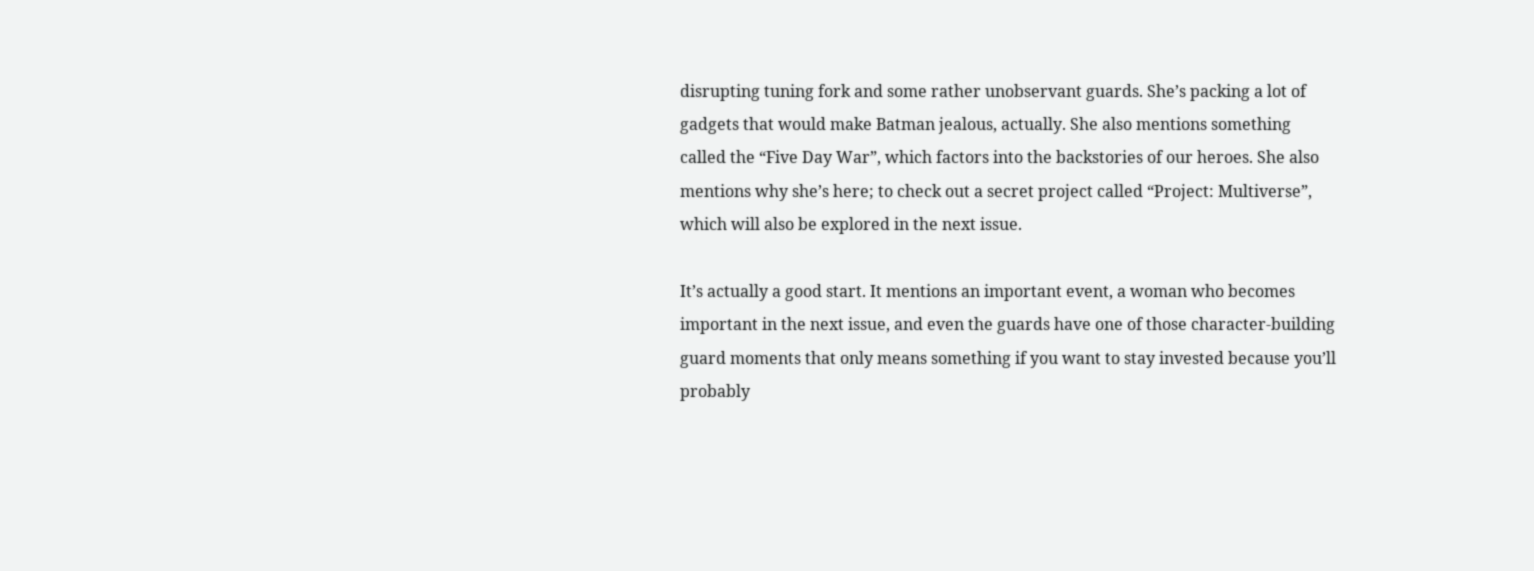disrupting tuning fork and some rather unobservant guards. She’s packing a lot of gadgets that would make Batman jealous, actually. She also mentions something called the “Five Day War”, which factors into the backstories of our heroes. She also mentions why she’s here; to check out a secret project called “Project: Multiverse”, which will also be explored in the next issue.

It’s actually a good start. It mentions an important event, a woman who becomes important in the next issue, and even the guards have one of those character-building guard moments that only means something if you want to stay invested because you’ll probably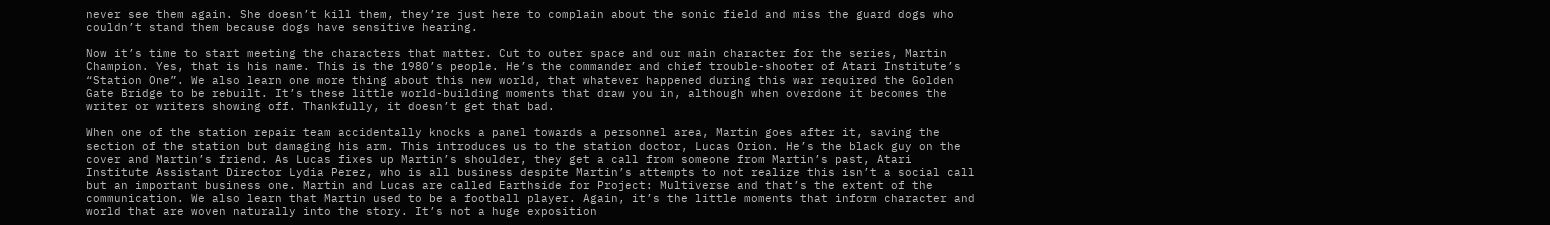never see them again. She doesn’t kill them, they’re just here to complain about the sonic field and miss the guard dogs who couldn’t stand them because dogs have sensitive hearing.

Now it’s time to start meeting the characters that matter. Cut to outer space and our main character for the series, Martin Champion. Yes, that is his name. This is the 1980’s people. He’s the commander and chief trouble-shooter of Atari Institute’s “Station One”. We also learn one more thing about this new world, that whatever happened during this war required the Golden Gate Bridge to be rebuilt. It’s these little world-building moments that draw you in, although when overdone it becomes the writer or writers showing off. Thankfully, it doesn’t get that bad.

When one of the station repair team accidentally knocks a panel towards a personnel area, Martin goes after it, saving the section of the station but damaging his arm. This introduces us to the station doctor, Lucas Orion. He’s the black guy on the cover and Martin’s friend. As Lucas fixes up Martin’s shoulder, they get a call from someone from Martin’s past, Atari Institute Assistant Director Lydia Perez, who is all business despite Martin’s attempts to not realize this isn’t a social call but an important business one. Martin and Lucas are called Earthside for Project: Multiverse and that’s the extent of the communication. We also learn that Martin used to be a football player. Again, it’s the little moments that inform character and world that are woven naturally into the story. It’s not a huge exposition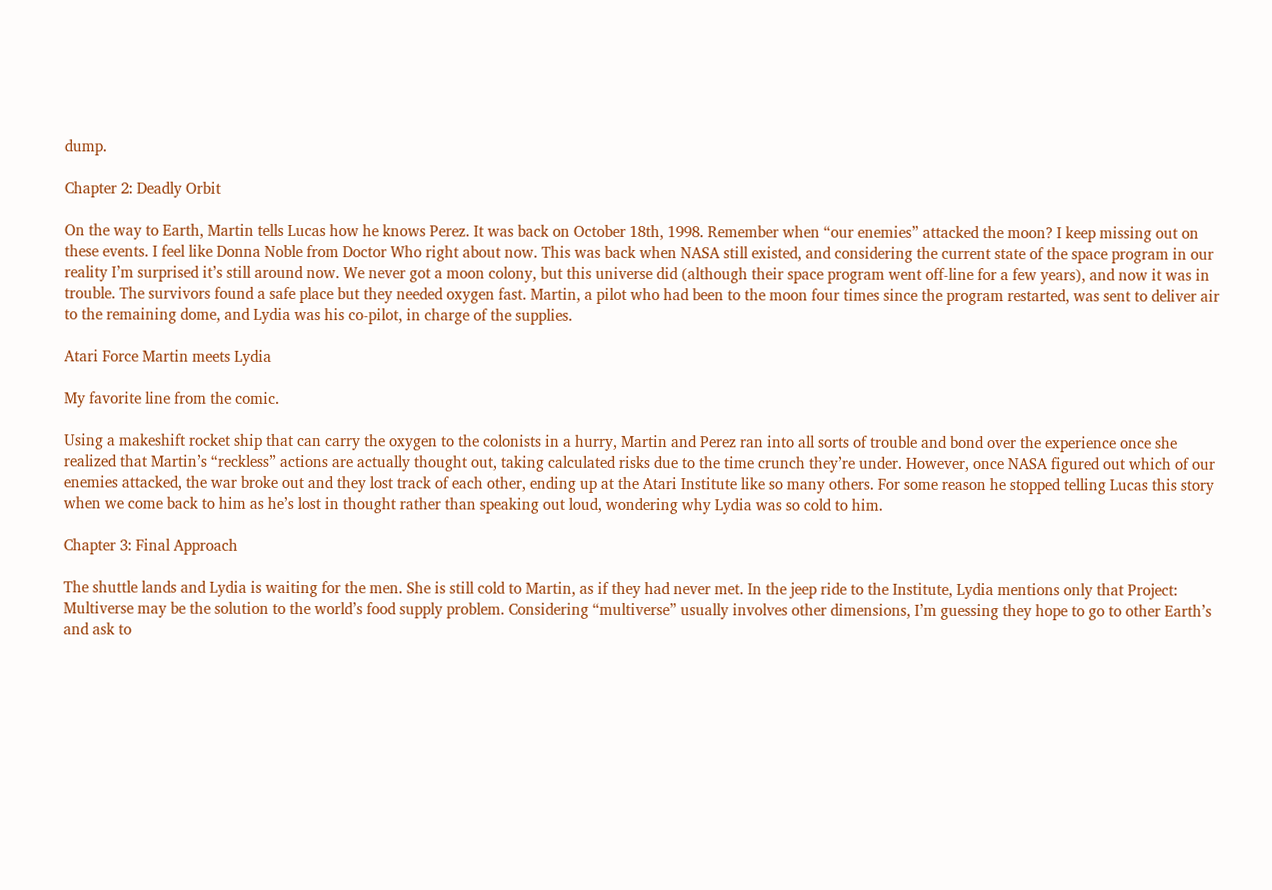dump.

Chapter 2: Deadly Orbit

On the way to Earth, Martin tells Lucas how he knows Perez. It was back on October 18th, 1998. Remember when “our enemies” attacked the moon? I keep missing out on these events. I feel like Donna Noble from Doctor Who right about now. This was back when NASA still existed, and considering the current state of the space program in our reality I’m surprised it’s still around now. We never got a moon colony, but this universe did (although their space program went off-line for a few years), and now it was in trouble. The survivors found a safe place but they needed oxygen fast. Martin, a pilot who had been to the moon four times since the program restarted, was sent to deliver air to the remaining dome, and Lydia was his co-pilot, in charge of the supplies.

Atari Force Martin meets Lydia

My favorite line from the comic.

Using a makeshift rocket ship that can carry the oxygen to the colonists in a hurry, Martin and Perez ran into all sorts of trouble and bond over the experience once she realized that Martin’s “reckless” actions are actually thought out, taking calculated risks due to the time crunch they’re under. However, once NASA figured out which of our enemies attacked, the war broke out and they lost track of each other, ending up at the Atari Institute like so many others. For some reason he stopped telling Lucas this story when we come back to him as he’s lost in thought rather than speaking out loud, wondering why Lydia was so cold to him.

Chapter 3: Final Approach

The shuttle lands and Lydia is waiting for the men. She is still cold to Martin, as if they had never met. In the jeep ride to the Institute, Lydia mentions only that Project: Multiverse may be the solution to the world’s food supply problem. Considering “multiverse” usually involves other dimensions, I’m guessing they hope to go to other Earth’s and ask to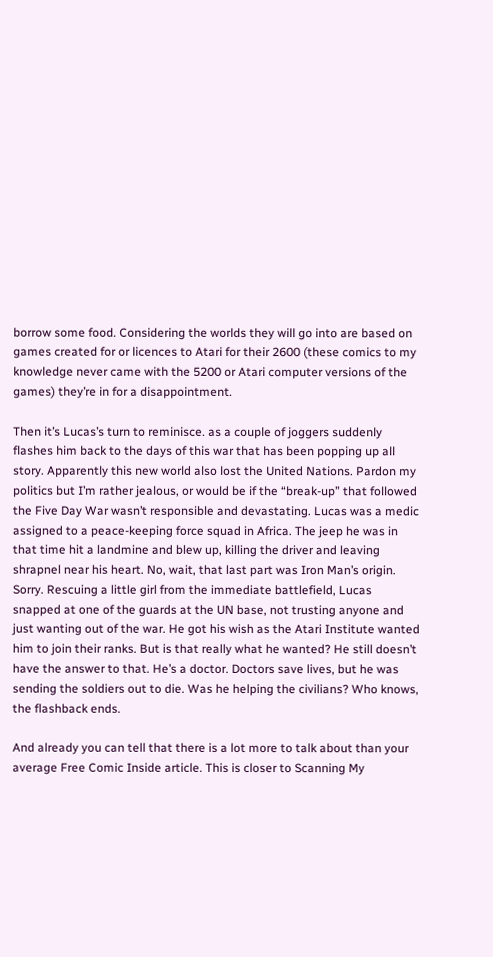borrow some food. Considering the worlds they will go into are based on games created for or licences to Atari for their 2600 (these comics to my knowledge never came with the 5200 or Atari computer versions of the games) they’re in for a disappointment.

Then it’s Lucas’s turn to reminisce. as a couple of joggers suddenly flashes him back to the days of this war that has been popping up all story. Apparently this new world also lost the United Nations. Pardon my politics but I’m rather jealous, or would be if the “break-up” that followed the Five Day War wasn’t responsible and devastating. Lucas was a medic assigned to a peace-keeping force squad in Africa. The jeep he was in that time hit a landmine and blew up, killing the driver and leaving shrapnel near his heart. No, wait, that last part was Iron Man’s origin. Sorry. Rescuing a little girl from the immediate battlefield, Lucas snapped at one of the guards at the UN base, not trusting anyone and just wanting out of the war. He got his wish as the Atari Institute wanted him to join their ranks. But is that really what he wanted? He still doesn’t have the answer to that. He’s a doctor. Doctors save lives, but he was sending the soldiers out to die. Was he helping the civilians? Who knows, the flashback ends.

And already you can tell that there is a lot more to talk about than your average Free Comic Inside article. This is closer to Scanning My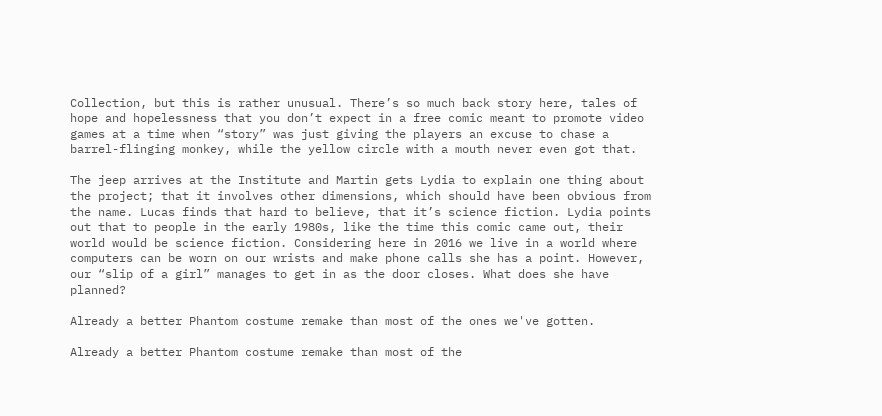Collection, but this is rather unusual. There’s so much back story here, tales of hope and hopelessness that you don’t expect in a free comic meant to promote video games at a time when “story” was just giving the players an excuse to chase a barrel-flinging monkey, while the yellow circle with a mouth never even got that.

The jeep arrives at the Institute and Martin gets Lydia to explain one thing about the project; that it involves other dimensions, which should have been obvious from the name. Lucas finds that hard to believe, that it’s science fiction. Lydia points out that to people in the early 1980s, like the time this comic came out, their world would be science fiction. Considering here in 2016 we live in a world where computers can be worn on our wrists and make phone calls she has a point. However, our “slip of a girl” manages to get in as the door closes. What does she have planned?

Already a better Phantom costume remake than most of the ones we've gotten.

Already a better Phantom costume remake than most of the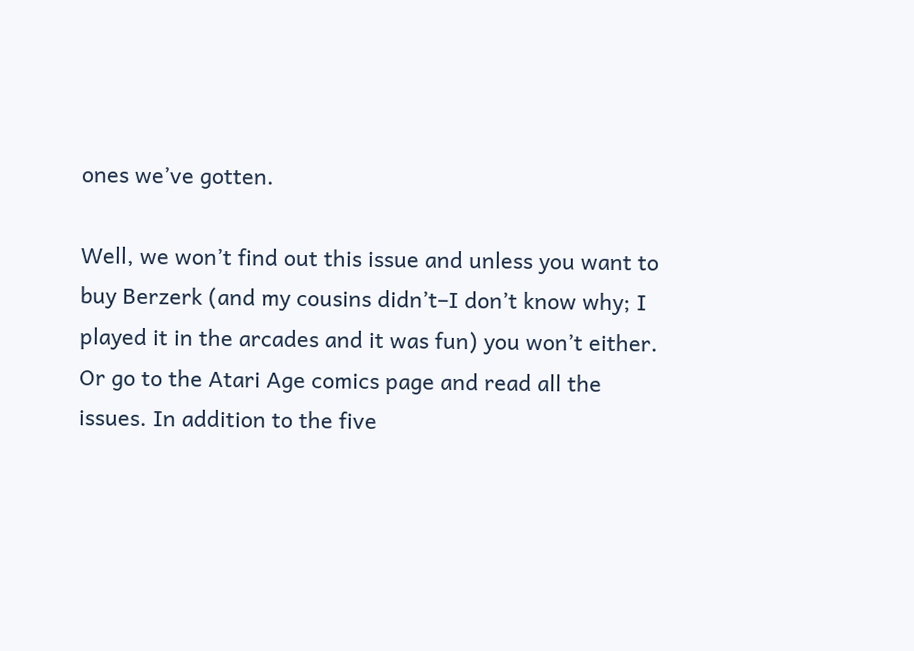ones we’ve gotten.

Well, we won’t find out this issue and unless you want to buy Berzerk (and my cousins didn’t–I don’t know why; I played it in the arcades and it was fun) you won’t either. Or go to the Atari Age comics page and read all the issues. In addition to the five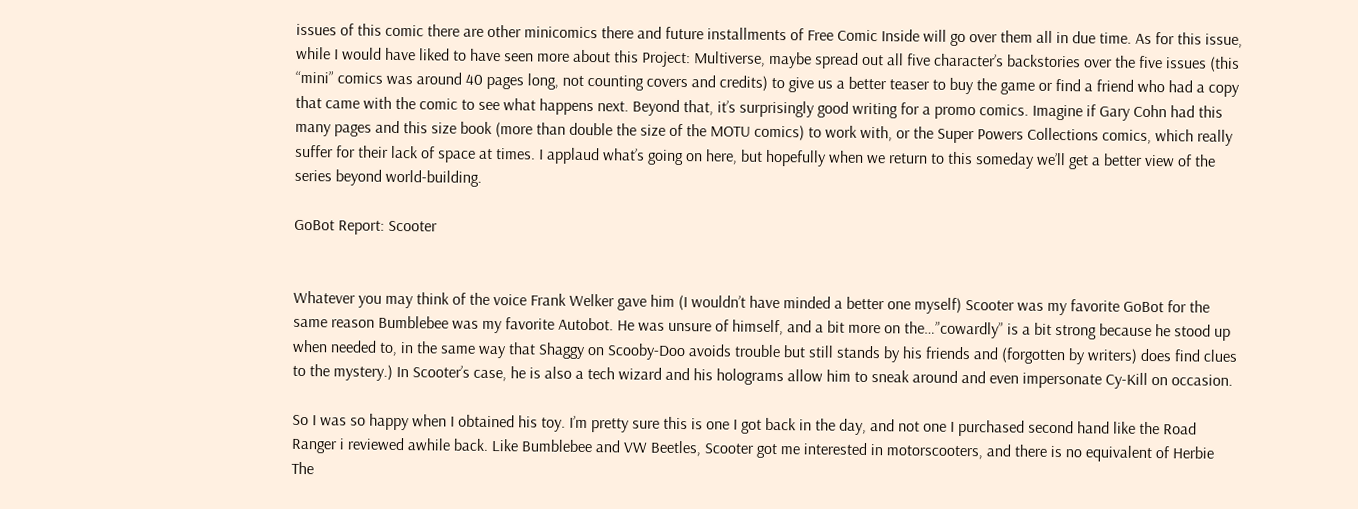issues of this comic there are other minicomics there and future installments of Free Comic Inside will go over them all in due time. As for this issue, while I would have liked to have seen more about this Project: Multiverse, maybe spread out all five character’s backstories over the five issues (this “mini” comics was around 40 pages long, not counting covers and credits) to give us a better teaser to buy the game or find a friend who had a copy that came with the comic to see what happens next. Beyond that, it’s surprisingly good writing for a promo comics. Imagine if Gary Cohn had this many pages and this size book (more than double the size of the MOTU comics) to work with, or the Super Powers Collections comics, which really suffer for their lack of space at times. I applaud what’s going on here, but hopefully when we return to this someday we’ll get a better view of the series beyond world-building.

GoBot Report: Scooter


Whatever you may think of the voice Frank Welker gave him (I wouldn’t have minded a better one myself) Scooter was my favorite GoBot for the same reason Bumblebee was my favorite Autobot. He was unsure of himself, and a bit more on the…”cowardly” is a bit strong because he stood up when needed to, in the same way that Shaggy on Scooby-Doo avoids trouble but still stands by his friends and (forgotten by writers) does find clues to the mystery.) In Scooter’s case, he is also a tech wizard and his holograms allow him to sneak around and even impersonate Cy-Kill on occasion.

So I was so happy when I obtained his toy. I’m pretty sure this is one I got back in the day, and not one I purchased second hand like the Road Ranger i reviewed awhile back. Like Bumblebee and VW Beetles, Scooter got me interested in motorscooters, and there is no equivalent of Herbie The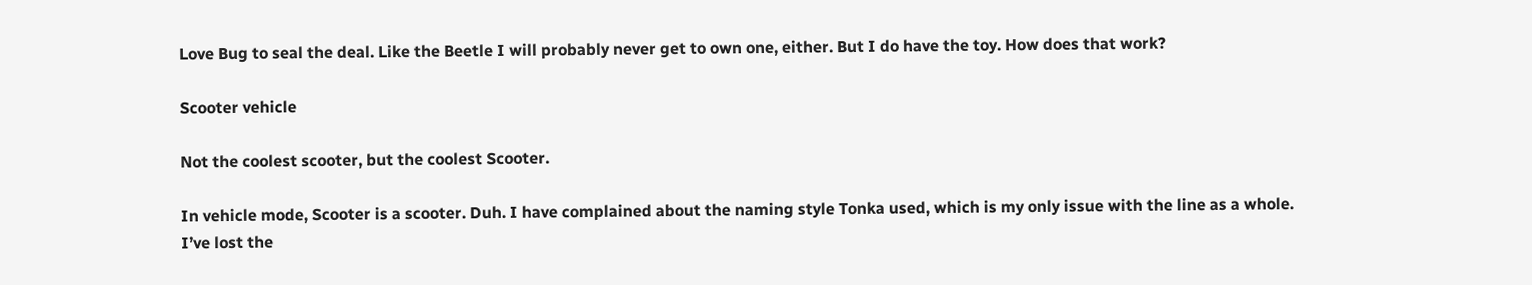Love Bug to seal the deal. Like the Beetle I will probably never get to own one, either. But I do have the toy. How does that work?

Scooter vehicle

Not the coolest scooter, but the coolest Scooter.

In vehicle mode, Scooter is a scooter. Duh. I have complained about the naming style Tonka used, which is my only issue with the line as a whole. I’ve lost the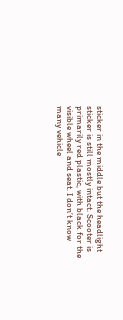sticker in the middle but the headlight sticker is still mostly intact. Scooter is primarily red plastic, with black for the visible wheel and seat. I don’t know many vehicle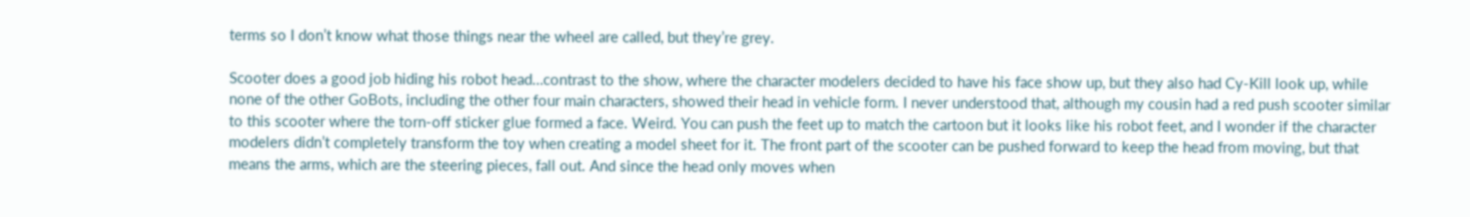terms so I don’t know what those things near the wheel are called, but they’re grey.

Scooter does a good job hiding his robot head…contrast to the show, where the character modelers decided to have his face show up, but they also had Cy-Kill look up, while none of the other GoBots, including the other four main characters, showed their head in vehicle form. I never understood that, although my cousin had a red push scooter similar to this scooter where the torn-off sticker glue formed a face. Weird. You can push the feet up to match the cartoon but it looks like his robot feet, and I wonder if the character modelers didn’t completely transform the toy when creating a model sheet for it. The front part of the scooter can be pushed forward to keep the head from moving, but that means the arms, which are the steering pieces, fall out. And since the head only moves when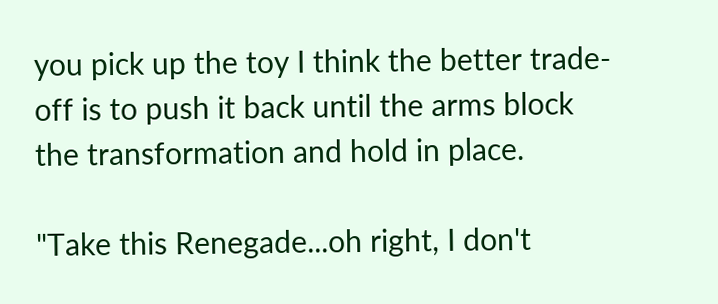you pick up the toy I think the better trade-off is to push it back until the arms block the transformation and hold in place.

"Take this Renegade...oh right, I don't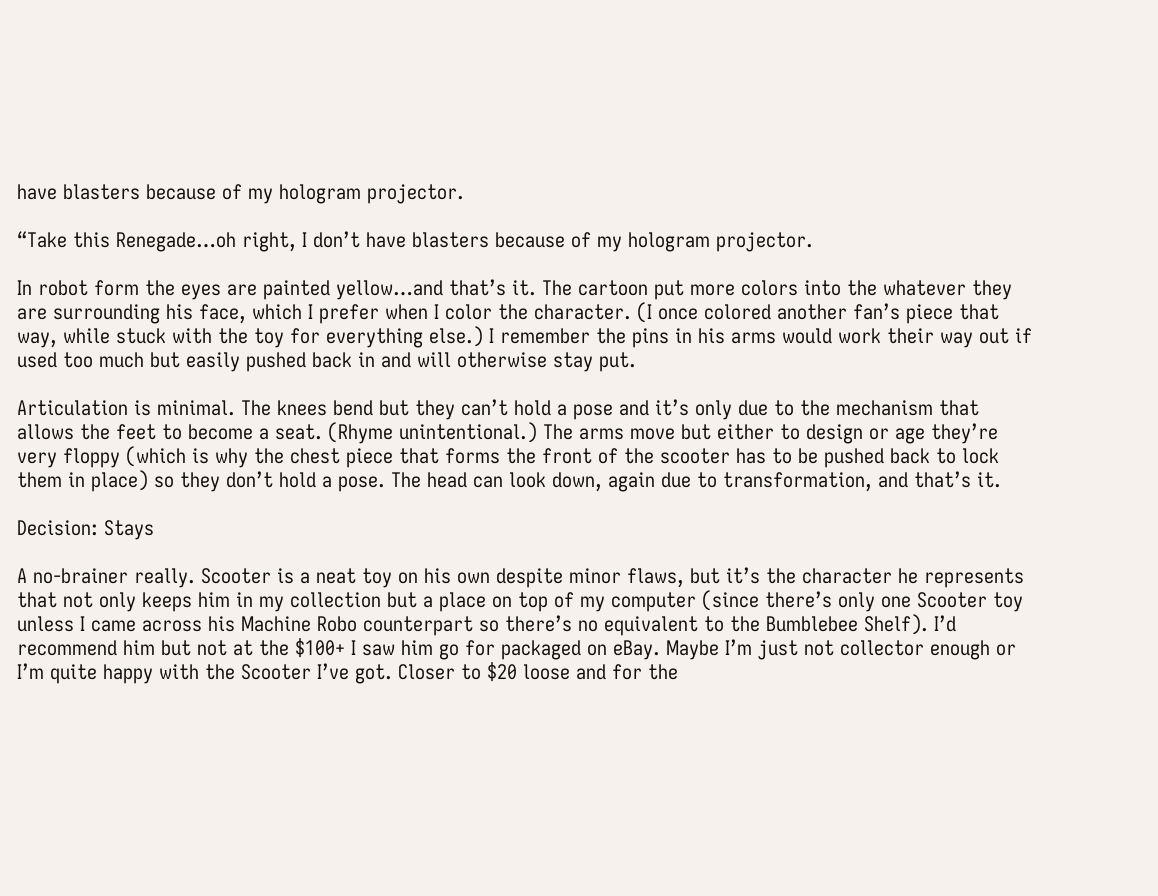have blasters because of my hologram projector.

“Take this Renegade…oh right, I don’t have blasters because of my hologram projector.

In robot form the eyes are painted yellow…and that’s it. The cartoon put more colors into the whatever they are surrounding his face, which I prefer when I color the character. (I once colored another fan’s piece that way, while stuck with the toy for everything else.) I remember the pins in his arms would work their way out if used too much but easily pushed back in and will otherwise stay put.

Articulation is minimal. The knees bend but they can’t hold a pose and it’s only due to the mechanism that allows the feet to become a seat. (Rhyme unintentional.) The arms move but either to design or age they’re very floppy (which is why the chest piece that forms the front of the scooter has to be pushed back to lock them in place) so they don’t hold a pose. The head can look down, again due to transformation, and that’s it.

Decision: Stays

A no-brainer really. Scooter is a neat toy on his own despite minor flaws, but it’s the character he represents that not only keeps him in my collection but a place on top of my computer (since there’s only one Scooter toy unless I came across his Machine Robo counterpart so there’s no equivalent to the Bumblebee Shelf). I’d recommend him but not at the $100+ I saw him go for packaged on eBay. Maybe I’m just not collector enough or I’m quite happy with the Scooter I’ve got. Closer to $20 loose and for the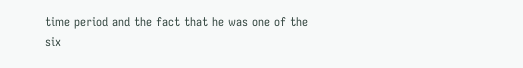time period and the fact that he was one of the six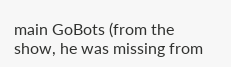main GoBots (from the show, he was missing from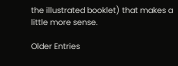the illustrated booklet) that makes a little more sense.

Older Entries